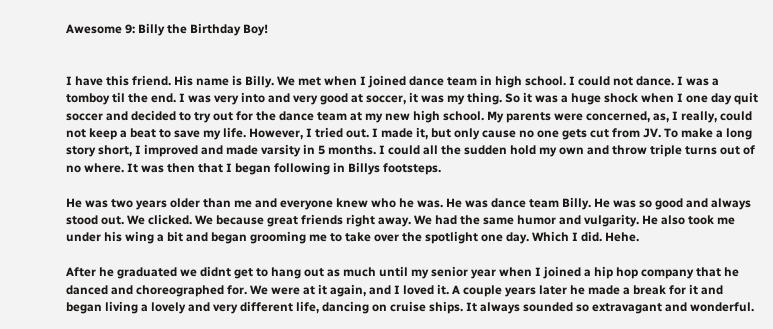Awesome 9: Billy the Birthday Boy!


I have this friend. His name is Billy. We met when I joined dance team in high school. I could not dance. I was a tomboy til the end. I was very into and very good at soccer, it was my thing. So it was a huge shock when I one day quit soccer and decided to try out for the dance team at my new high school. My parents were concerned, as, I really, could not keep a beat to save my life. However, I tried out. I made it, but only cause no one gets cut from JV. To make a long story short, I improved and made varsity in 5 months. I could all the sudden hold my own and throw triple turns out of no where. It was then that I began following in Billys footsteps.

He was two years older than me and everyone knew who he was. He was dance team Billy. He was so good and always stood out. We clicked. We because great friends right away. We had the same humor and vulgarity. He also took me under his wing a bit and began grooming me to take over the spotlight one day. Which I did. Hehe.

After he graduated we didnt get to hang out as much until my senior year when I joined a hip hop company that he danced and choreographed for. We were at it again, and I loved it. A couple years later he made a break for it and began living a lovely and very different life, dancing on cruise ships. It always sounded so extravagant and wonderful.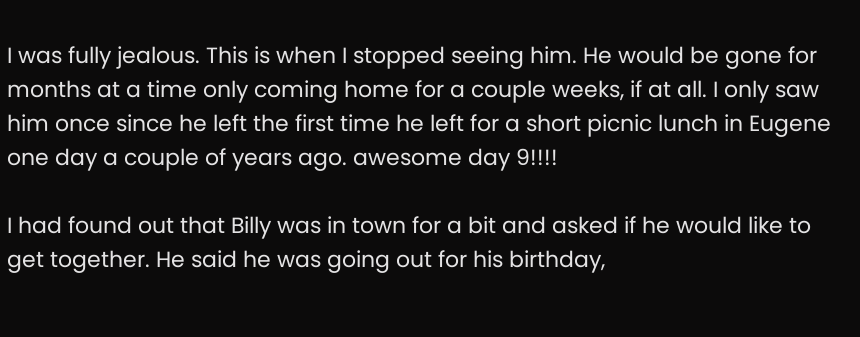I was fully jealous. This is when I stopped seeing him. He would be gone for months at a time only coming home for a couple weeks, if at all. I only saw him once since he left the first time he left for a short picnic lunch in Eugene one day a couple of years ago. awesome day 9!!!!

I had found out that Billy was in town for a bit and asked if he would like to get together. He said he was going out for his birthday,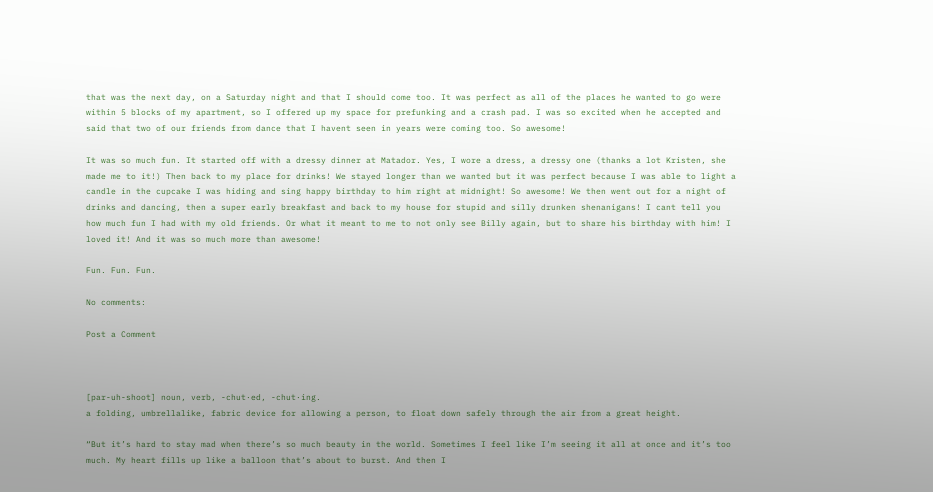that was the next day, on a Saturday night and that I should come too. It was perfect as all of the places he wanted to go were within 5 blocks of my apartment, so I offered up my space for prefunking and a crash pad. I was so excited when he accepted and said that two of our friends from dance that I havent seen in years were coming too. So awesome!

It was so much fun. It started off with a dressy dinner at Matador. Yes, I wore a dress, a dressy one (thanks a lot Kristen, she made me to it!) Then back to my place for drinks! We stayed longer than we wanted but it was perfect because I was able to light a candle in the cupcake I was hiding and sing happy birthday to him right at midnight! So awesome! We then went out for a night of drinks and dancing, then a super early breakfast and back to my house for stupid and silly drunken shenanigans! I cant tell you how much fun I had with my old friends. Or what it meant to me to not only see Billy again, but to share his birthday with him! I loved it! And it was so much more than awesome!

Fun. Fun. Fun.

No comments:

Post a Comment



[par-uh-shoot] noun, verb, -chut·ed, -chut·ing.
a folding, umbrellalike, fabric device for allowing a person, to float down safely through the air from a great height.

“But it’s hard to stay mad when there’s so much beauty in the world. Sometimes I feel like I’m seeing it all at once and it’s too much. My heart fills up like a balloon that’s about to burst. And then I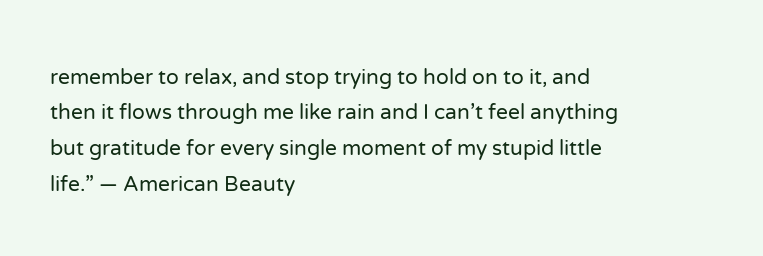remember to relax, and stop trying to hold on to it, and then it flows through me like rain and I can’t feel anything but gratitude for every single moment of my stupid little life.” — American Beauty